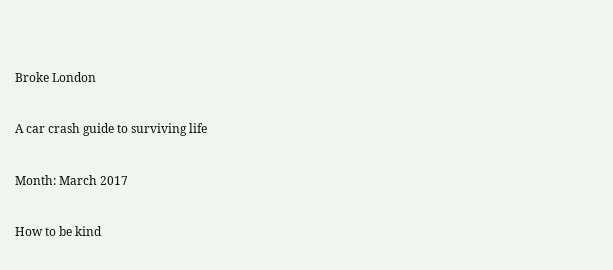Broke London

A car crash guide to surviving life

Month: March 2017

How to be kind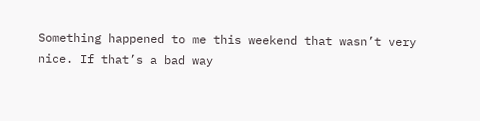Something happened to me this weekend that wasn’t very nice. If that’s a bad way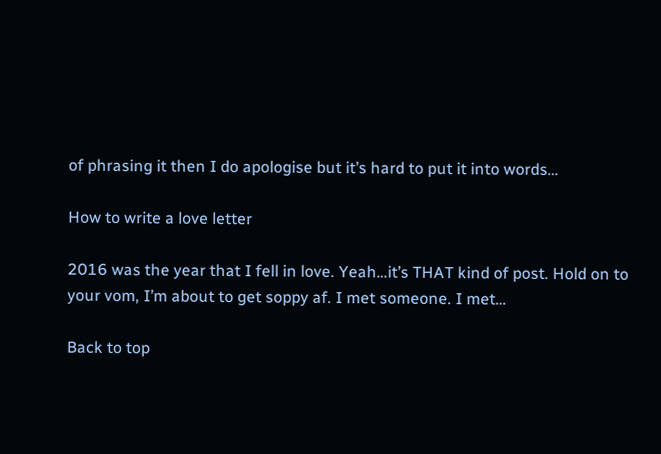of phrasing it then I do apologise but it’s hard to put it into words…

How to write a love letter

2016 was the year that I fell in love. Yeah…it’s THAT kind of post. Hold on to your vom, I’m about to get soppy af. I met someone. I met…

Back to top